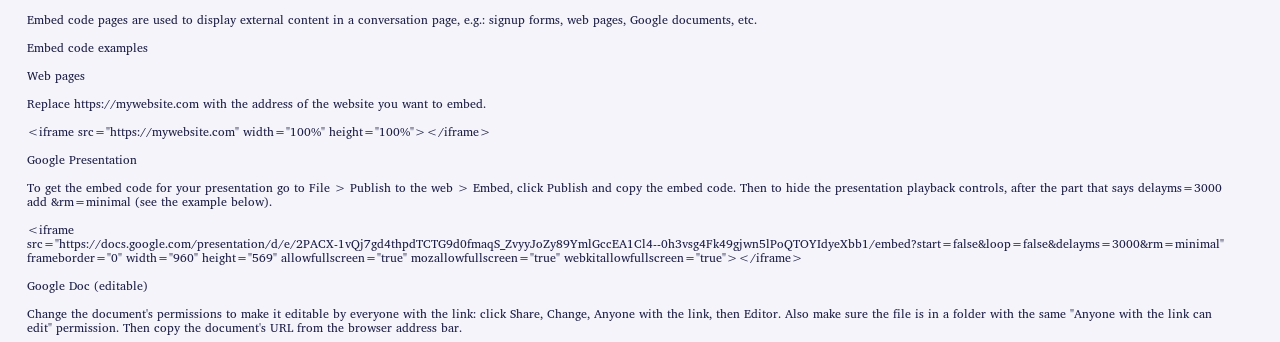Embed code pages are used to display external content in a conversation page, e.g.: signup forms, web pages, Google documents, etc.

Embed code examples

Web pages

Replace https://mywebsite.com with the address of the website you want to embed.

<iframe src="https://mywebsite.com" width="100%" height="100%"></iframe>

Google Presentation

To get the embed code for your presentation go to File > Publish to the web > Embed, click Publish and copy the embed code. Then to hide the presentation playback controls, after the part that says delayms=3000 add &rm=minimal (see the example below).

<iframe src="https://docs.google.com/presentation/d/e/2PACX-1vQj7gd4thpdTCTG9d0fmaqS_ZvyyJoZy89YmlGccEA1Cl4--0h3vsg4Fk49gjwn5lPoQTOYIdyeXbb1/embed?start=false&loop=false&delayms=3000&rm=minimal" frameborder="0" width="960" height="569" allowfullscreen="true" mozallowfullscreen="true" webkitallowfullscreen="true"></iframe>

Google Doc (editable)

Change the document's permissions to make it editable by everyone with the link: click Share, Change, Anyone with the link, then Editor. Also make sure the file is in a folder with the same "Anyone with the link can edit" permission. Then copy the document's URL from the browser address bar.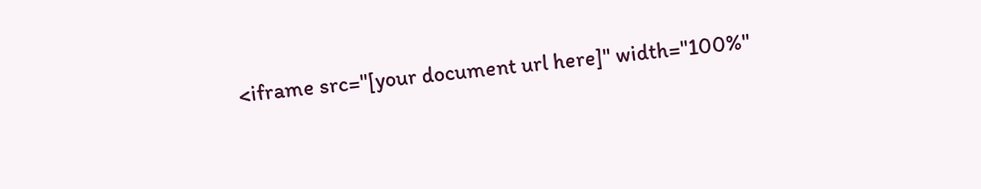<iframe src="[your document url here]" width="100%"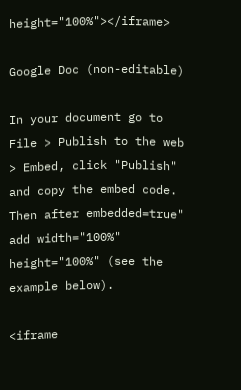height="100%"></iframe>

Google Doc (non-editable)

In your document go to File > Publish to the web > Embed, click "Publish" and copy the embed code. Then after embedded=true" add width="100%" height="100%" (see the example below).

<iframe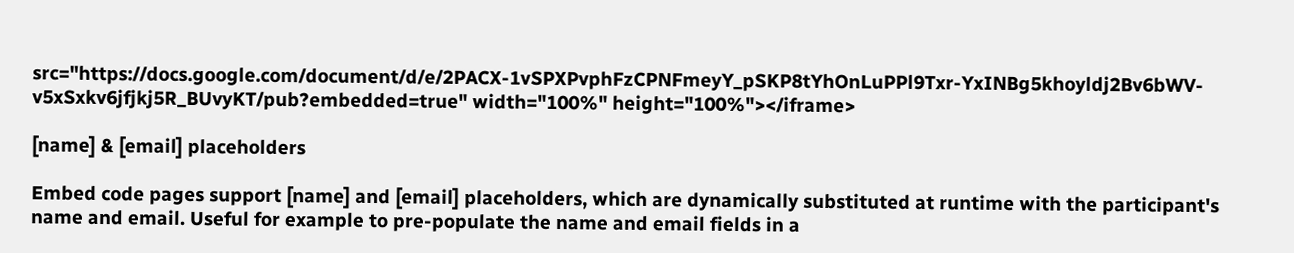src="https://docs.google.com/document/d/e/2PACX-1vSPXPvphFzCPNFmeyY_pSKP8tYhOnLuPPl9Txr-YxINBg5khoyldj2Bv6bWV-v5xSxkv6jfjkj5R_BUvyKT/pub?embedded=true" width="100%" height="100%"></iframe>

[name] & [email] placeholders

Embed code pages support [name] and [email] placeholders, which are dynamically substituted at runtime with the participant's name and email. Useful for example to pre-populate the name and email fields in a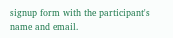signup form with the participant's name and email.